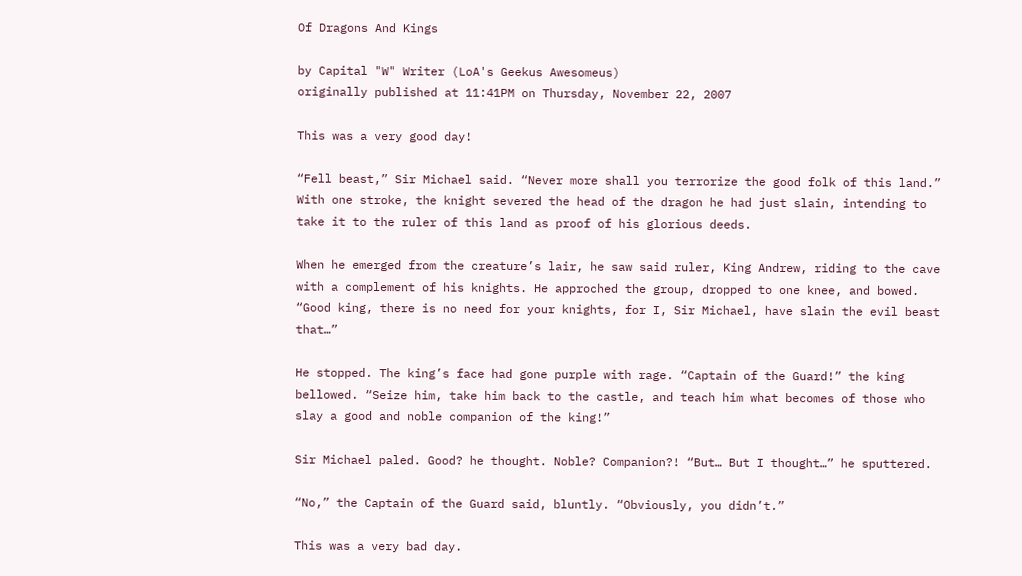Of Dragons And Kings

by Capital "W" Writer (LoA's Geekus Awesomeus)
originally published at 11:41PM on Thursday, November 22, 2007

This was a very good day!

“Fell beast,” Sir Michael said. “Never more shall you terrorize the good folk of this land.” With one stroke, the knight severed the head of the dragon he had just slain, intending to take it to the ruler of this land as proof of his glorious deeds.

When he emerged from the creature’s lair, he saw said ruler, King Andrew, riding to the cave with a complement of his knights. He approched the group, dropped to one knee, and bowed. “Good king, there is no need for your knights, for I, Sir Michael, have slain the evil beast that…”

He stopped. The king’s face had gone purple with rage. “Captain of the Guard!” the king bellowed. “Seize him, take him back to the castle, and teach him what becomes of those who slay a good and noble companion of the king!”

Sir Michael paled. Good? he thought. Noble? Companion?! “But… But I thought…” he sputtered.

“No,” the Captain of the Guard said, bluntly. “Obviously, you didn’t.”

This was a very bad day.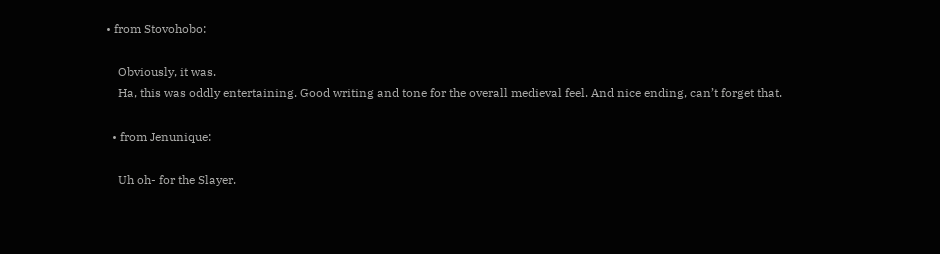• from Stovohobo:

    Obviously, it was.
    Ha, this was oddly entertaining. Good writing and tone for the overall medieval feel. And nice ending, can’t forget that.

  • from Jenunique:

    Uh oh- for the Slayer.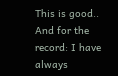This is good.. And for the record: I have always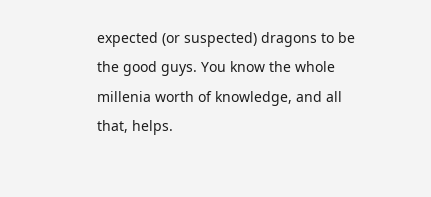expected (or suspected) dragons to be the good guys. You know the whole millenia worth of knowledge, and all that, helps.